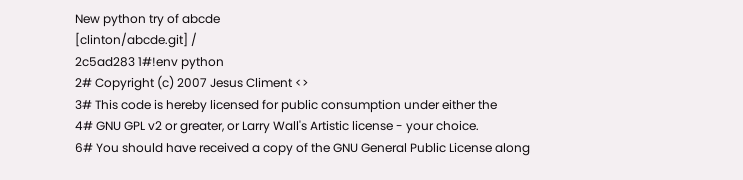New python try of abcde
[clinton/abcde.git] /
2c5ad283 1#!env python
2# Copyright (c) 2007 Jesus Climent <>
3# This code is hereby licensed for public consumption under either the
4# GNU GPL v2 or greater, or Larry Wall's Artistic license - your choice.
6# You should have received a copy of the GNU General Public License along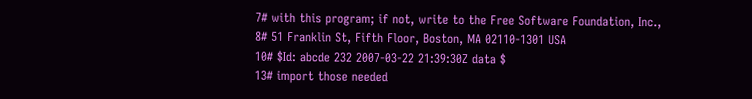7# with this program; if not, write to the Free Software Foundation, Inc.,
8# 51 Franklin St, Fifth Floor, Boston, MA 02110-1301 USA
10# $Id: abcde 232 2007-03-22 21:39:30Z data $
13# import those needed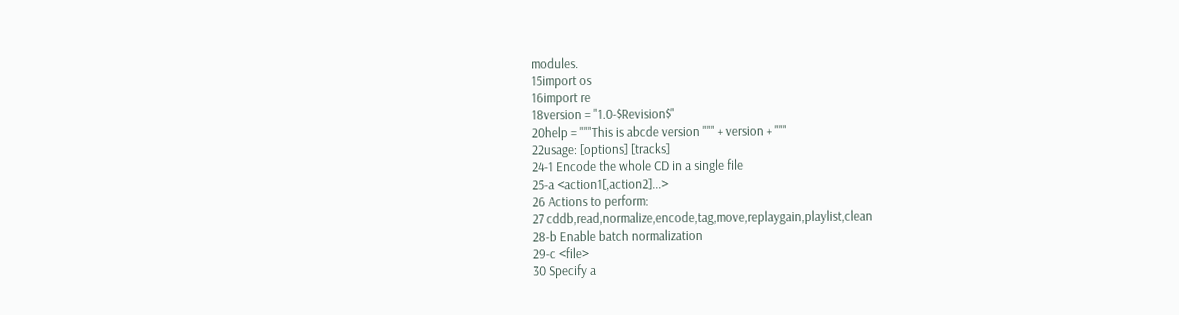modules.
15import os
16import re
18version = "1.0-$Revision$"
20help = """This is abcde version """ + version + """
22usage: [options] [tracks]
24-1 Encode the whole CD in a single file
25-a <action1[,action2]...>
26 Actions to perform:
27 cddb,read,normalize,encode,tag,move,replaygain,playlist,clean
28-b Enable batch normalization
29-c <file>
30 Specify a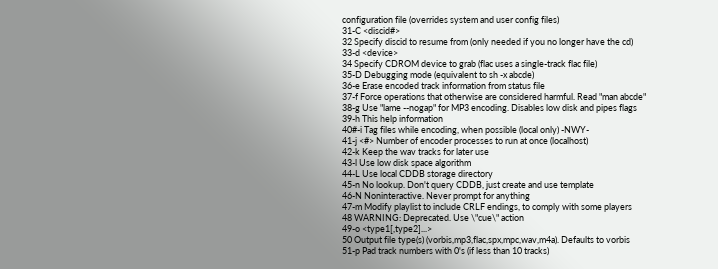configuration file (overrides system and user config files)
31-C <discid#>
32 Specify discid to resume from (only needed if you no longer have the cd)
33-d <device>
34 Specify CDROM device to grab (flac uses a single-track flac file)
35-D Debugging mode (equivalent to sh -x abcde)
36-e Erase encoded track information from status file
37-f Force operations that otherwise are considered harmful. Read "man abcde"
38-g Use "lame --nogap" for MP3 encoding. Disables low disk and pipes flags
39-h This help information
40#-i Tag files while encoding, when possible (local only) -NWY-
41-j <#> Number of encoder processes to run at once (localhost)
42-k Keep the wav tracks for later use
43-l Use low disk space algorithm
44-L Use local CDDB storage directory
45-n No lookup. Don't query CDDB, just create and use template
46-N Noninteractive. Never prompt for anything
47-m Modify playlist to include CRLF endings, to comply with some players
48 WARNING: Deprecated. Use \"cue\" action
49-o <type1[,type2]...>
50 Output file type(s) (vorbis,mp3,flac,spx,mpc,wav,m4a). Defaults to vorbis
51-p Pad track numbers with 0's (if less than 10 tracks)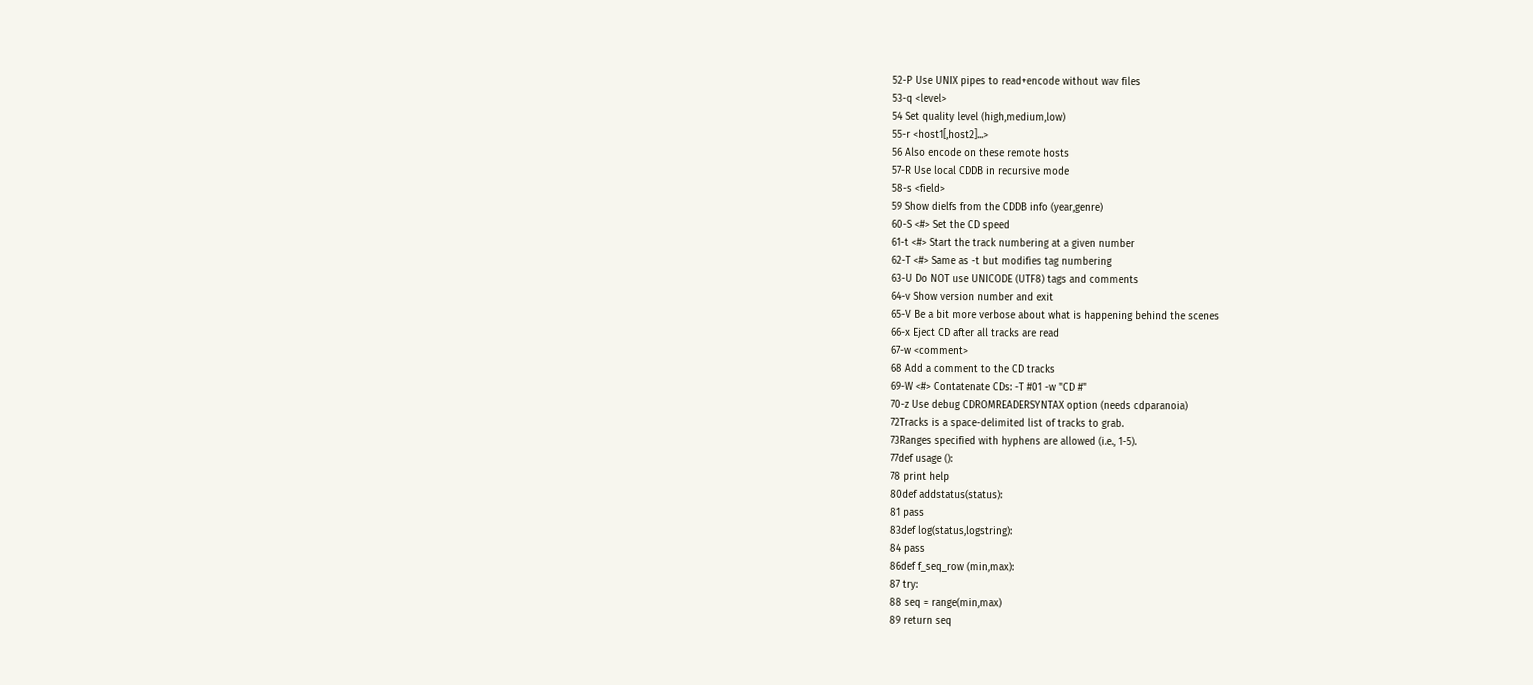52-P Use UNIX pipes to read+encode without wav files
53-q <level>
54 Set quality level (high,medium,low)
55-r <host1[,host2]...>
56 Also encode on these remote hosts
57-R Use local CDDB in recursive mode
58-s <field>
59 Show dielfs from the CDDB info (year,genre)
60-S <#> Set the CD speed
61-t <#> Start the track numbering at a given number
62-T <#> Same as -t but modifies tag numbering
63-U Do NOT use UNICODE (UTF8) tags and comments
64-v Show version number and exit
65-V Be a bit more verbose about what is happening behind the scenes
66-x Eject CD after all tracks are read
67-w <comment>
68 Add a comment to the CD tracks
69-W <#> Contatenate CDs: -T #01 -w "CD #"
70-z Use debug CDROMREADERSYNTAX option (needs cdparanoia)
72Tracks is a space-delimited list of tracks to grab.
73Ranges specified with hyphens are allowed (i.e., 1-5).
77def usage ():
78 print help
80def addstatus(status):
81 pass
83def log(status,logstring):
84 pass
86def f_seq_row (min,max):
87 try:
88 seq = range(min,max)
89 return seq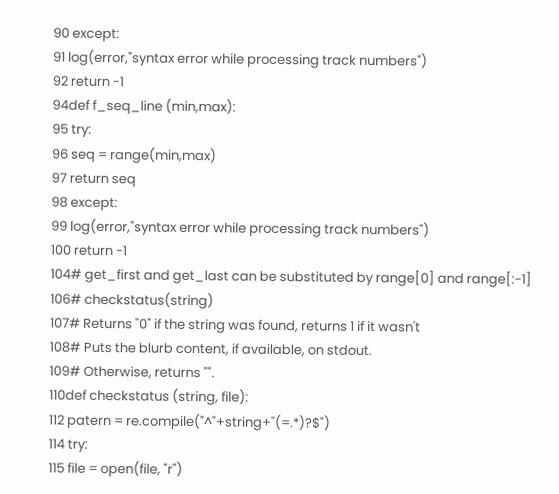90 except:
91 log(error,"syntax error while processing track numbers")
92 return -1
94def f_seq_line (min,max):
95 try:
96 seq = range(min,max)
97 return seq
98 except:
99 log(error,"syntax error while processing track numbers")
100 return -1
104# get_first and get_last can be substituted by range[0] and range[:-1]
106# checkstatus(string)
107# Returns "0" if the string was found, returns 1 if it wasn't
108# Puts the blurb content, if available, on stdout.
109# Otherwise, returns "".
110def checkstatus (string, file):
112 patern = re.compile("^"+string+"(=.*)?$")
114 try:
115 file = open(file, "r")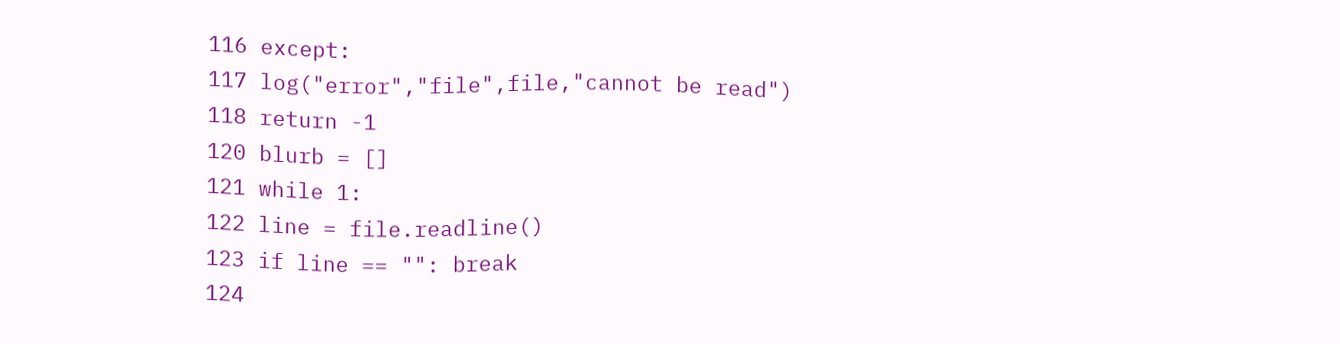116 except:
117 log("error","file",file,"cannot be read")
118 return -1
120 blurb = []
121 while 1:
122 line = file.readline()
123 if line == "": break
124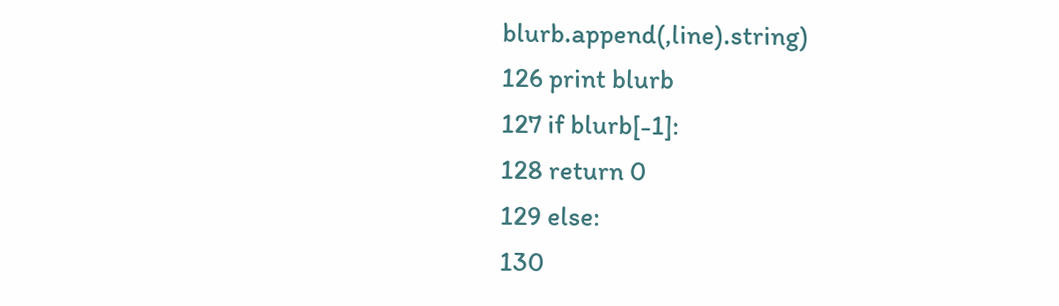blurb.append(,line).string)
126 print blurb
127 if blurb[-1]:
128 return 0
129 else:
130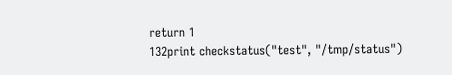return 1
132print checkstatus("test", "/tmp/status")